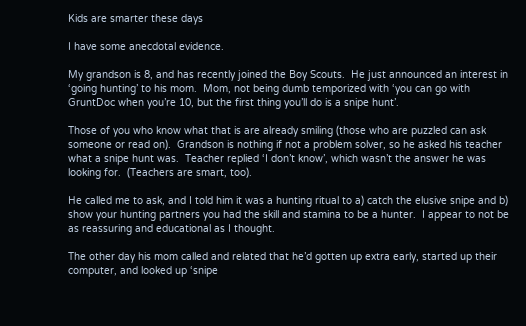Kids are smarter these days

I have some anecdotal evidence.

My grandson is 8, and has recently joined the Boy Scouts.  He just announced an interest in ‘going hunting’ to his mom.  Mom, not being dumb temporized with ‘you can go with GruntDoc when you’re 10, but the first thing you’ll do is a snipe hunt’.

Those of you who know what that is are already smiling (those who are puzzled can ask someone or read on).  Grandson is nothing if not a problem solver, so he asked his teacher what a snipe hunt was.  Teacher replied ‘I don’t know’, which wasn’t the answer he was looking for.  (Teachers are smart, too).

He called me to ask, and I told him it was a hunting ritual to a) catch the elusive snipe and b) show your hunting partners you had the skill and stamina to be a hunter.  I appear to not be as reassuring and educational as I thought.

The other day his mom called and related that he’d gotten up extra early, started up their computer, and looked up ‘snipe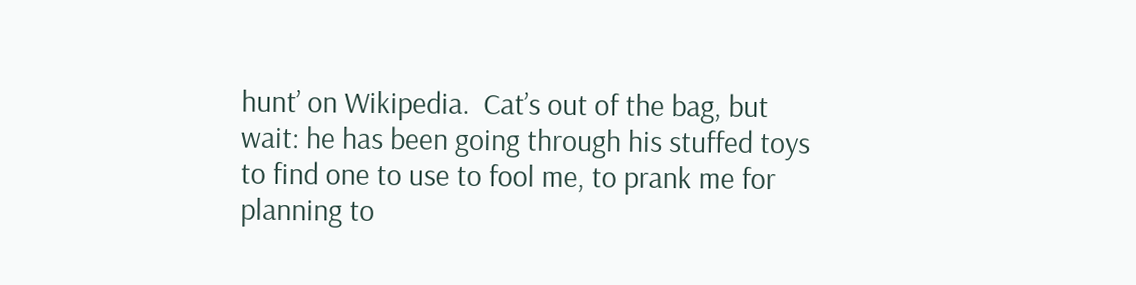hunt’ on Wikipedia.  Cat’s out of the bag, but wait: he has been going through his stuffed toys to find one to use to fool me, to prank me for planning to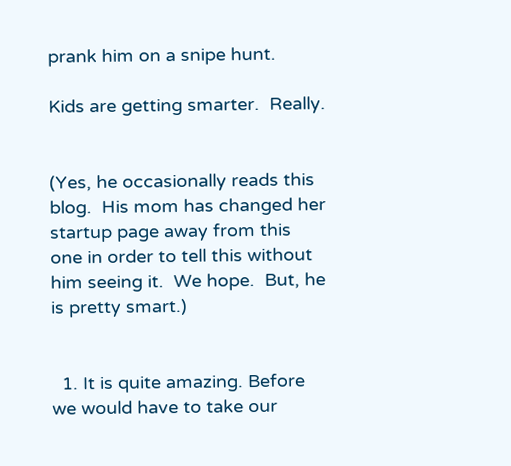prank him on a snipe hunt.

Kids are getting smarter.  Really.


(Yes, he occasionally reads this blog.  His mom has changed her startup page away from this one in order to tell this without him seeing it.  We hope.  But, he is pretty smart.)


  1. It is quite amazing. Before we would have to take our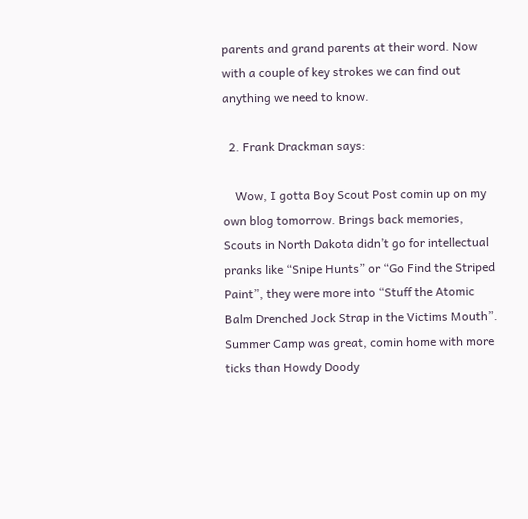parents and grand parents at their word. Now with a couple of key strokes we can find out anything we need to know.

  2. Frank Drackman says:

    Wow, I gotta Boy Scout Post comin up on my own blog tomorrow. Brings back memories, Scouts in North Dakota didn’t go for intellectual pranks like “Snipe Hunts” or “Go Find the Striped Paint”, they were more into “Stuff the Atomic Balm Drenched Jock Strap in the Victims Mouth”. Summer Camp was great, comin home with more ticks than Howdy Doody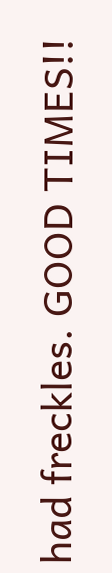had freckles. GOOD TIMES!!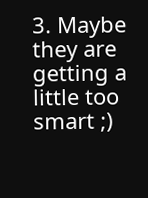3. Maybe they are getting a little too smart ;)